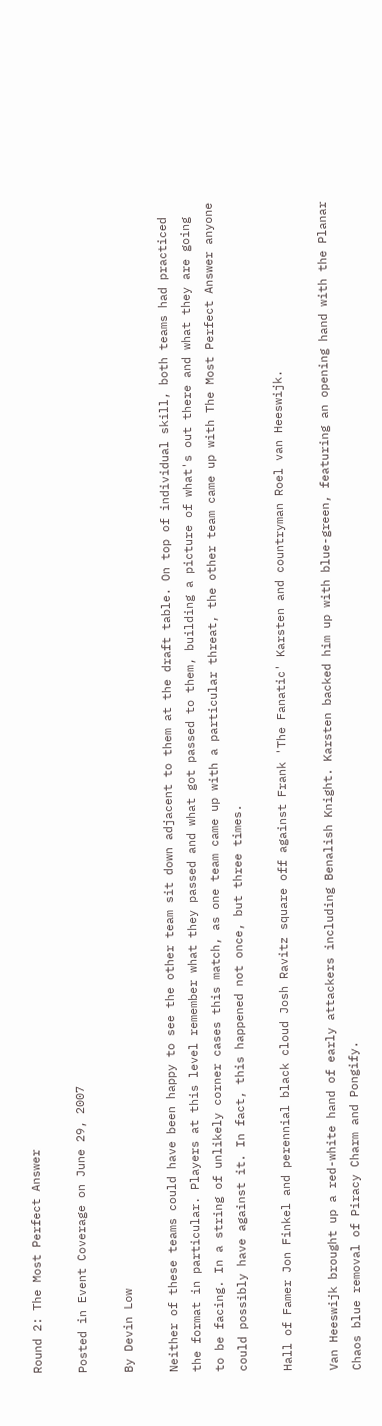Round 2: The Most Perfect Answer

Posted in Event Coverage on June 29, 2007

By Devin Low

Neither of these teams could have been happy to see the other team sit down adjacent to them at the draft table. On top of individual skill, both teams had practiced the format in particular. Players at this level remember what they passed and what got passed to them, building a picture of what's out there and what they are going to be facing. In a string of unlikely corner cases this match, as one team came up with a particular threat, the other team came up with The Most Perfect Answer anyone could possibly have against it. In fact, this happened not once, but three times.

Hall of Famer Jon Finkel and perennial black cloud Josh Ravitz square off against Frank 'The Fanatic' Karsten and countryman Roel van Heeswijk.

Van Heeswijk brought up a red-white hand of early attackers including Benalish Knight. Karsten backed him up with blue-green, featuring an opening hand with the Planar Chaos blue removal of Piracy Charm and Pongify.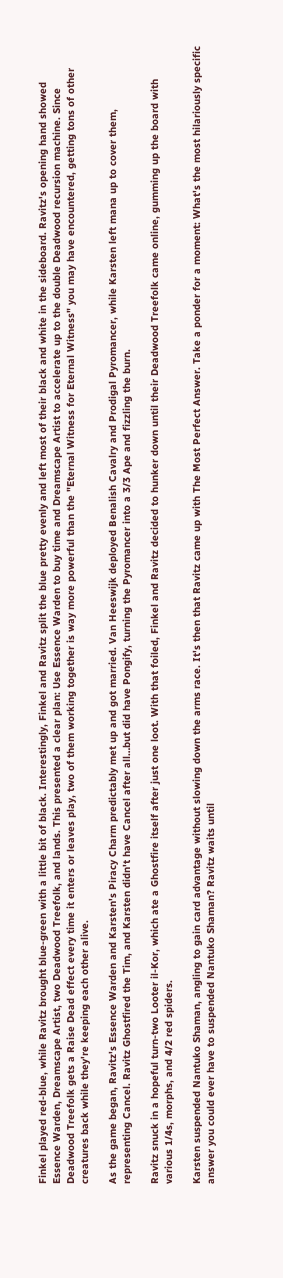Finkel played red-blue, while Ravitz brought blue-green with a little bit of black. Interestingly, Finkel and Ravitz split the blue pretty evenly and left most of their black and white in the sideboard. Ravitz's opening hand showed Essence Warden, Dreamscape Artist, two Deadwood Treefolk, and lands. This presented a clear plan: Use Essence Warden to buy time and Dreamscape Artist to accelerate up to the double Deadwood recursion machine. Since Deadwood Treefolk gets a Raise Dead effect every time it enters or leaves play, two of them working together is way more powerful than the "Eternal Witness for Eternal Witness" you may have encountered, getting tons of other creatures back while they're keeping each other alive.

As the game began, Ravitz's Essence Warden and Karsten's Piracy Charm predictably met up and got married. Van Heeswijk deployed Benalish Cavalry and Prodigal Pyromancer, while Karsten left mana up to cover them, representing Cancel. Ravitz Ghostfired the Tim, and Karsten didn't have Cancel after all…but did have Pongify, turning the Pyromancer into a 3/3 Ape and fizzling the burn.

Ravitz snuck in a hopeful turn-two Looter il-Kor, which ate a Ghostfire itself after just one loot. With that foiled, Finkel and Ravitz decided to hunker down until their Deadwood Treefolk came online, gumming up the board with various 1/4s, morphs, and 4/2 red spiders.

Karsten suspended Nantuko Shaman, angling to gain card advantage without slowing down the arms race. It's then that Ravitz came up with The Most Perfect Answer. Take a ponder for a moment: What's the most hilariously specific answer you could ever have to suspended Nantuko Shaman? Ravitz waits until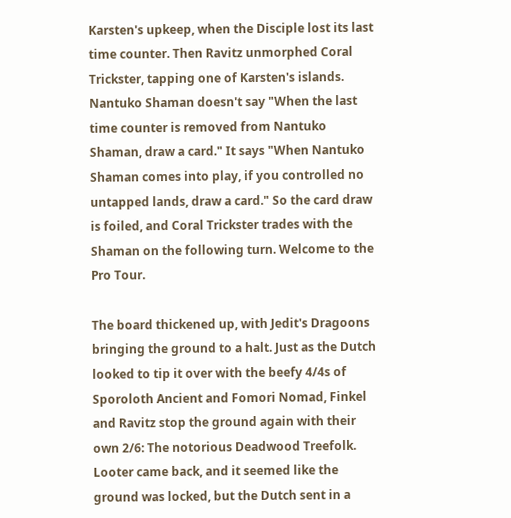Karsten's upkeep, when the Disciple lost its last time counter. Then Ravitz unmorphed Coral Trickster, tapping one of Karsten's islands. Nantuko Shaman doesn't say "When the last time counter is removed from Nantuko Shaman, draw a card." It says "When Nantuko Shaman comes into play, if you controlled no untapped lands, draw a card." So the card draw is foiled, and Coral Trickster trades with the Shaman on the following turn. Welcome to the Pro Tour.

The board thickened up, with Jedit's Dragoons bringing the ground to a halt. Just as the Dutch looked to tip it over with the beefy 4/4s of Sporoloth Ancient and Fomori Nomad, Finkel and Ravitz stop the ground again with their own 2/6: The notorious Deadwood Treefolk. Looter came back, and it seemed like the ground was locked, but the Dutch sent in a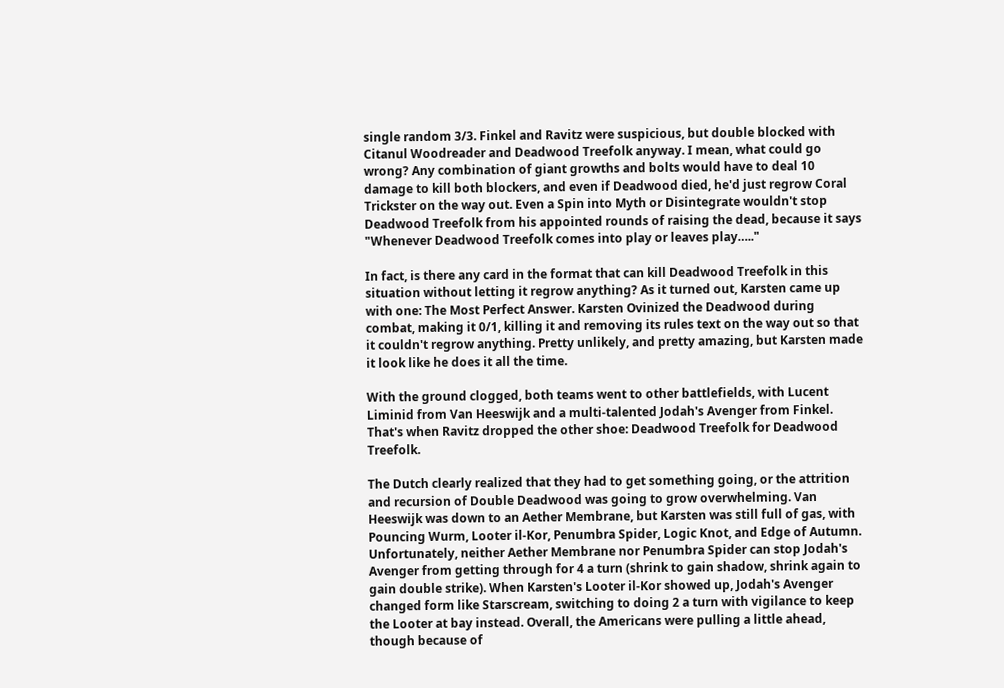single random 3/3. Finkel and Ravitz were suspicious, but double blocked with Citanul Woodreader and Deadwood Treefolk anyway. I mean, what could go wrong? Any combination of giant growths and bolts would have to deal 10 damage to kill both blockers, and even if Deadwood died, he'd just regrow Coral Trickster on the way out. Even a Spin into Myth or Disintegrate wouldn't stop Deadwood Treefolk from his appointed rounds of raising the dead, because it says "Whenever Deadwood Treefolk comes into play or leaves play….."

In fact, is there any card in the format that can kill Deadwood Treefolk in this situation without letting it regrow anything? As it turned out, Karsten came up with one: The Most Perfect Answer. Karsten Ovinized the Deadwood during combat, making it 0/1, killing it and removing its rules text on the way out so that it couldn't regrow anything. Pretty unlikely, and pretty amazing, but Karsten made it look like he does it all the time.

With the ground clogged, both teams went to other battlefields, with Lucent Liminid from Van Heeswijk and a multi-talented Jodah's Avenger from Finkel. That's when Ravitz dropped the other shoe: Deadwood Treefolk for Deadwood Treefolk.

The Dutch clearly realized that they had to get something going, or the attrition and recursion of Double Deadwood was going to grow overwhelming. Van Heeswijk was down to an Aether Membrane, but Karsten was still full of gas, with Pouncing Wurm, Looter il-Kor, Penumbra Spider, Logic Knot, and Edge of Autumn. Unfortunately, neither Aether Membrane nor Penumbra Spider can stop Jodah's Avenger from getting through for 4 a turn (shrink to gain shadow, shrink again to gain double strike). When Karsten's Looter il-Kor showed up, Jodah's Avenger changed form like Starscream, switching to doing 2 a turn with vigilance to keep the Looter at bay instead. Overall, the Americans were pulling a little ahead, though because of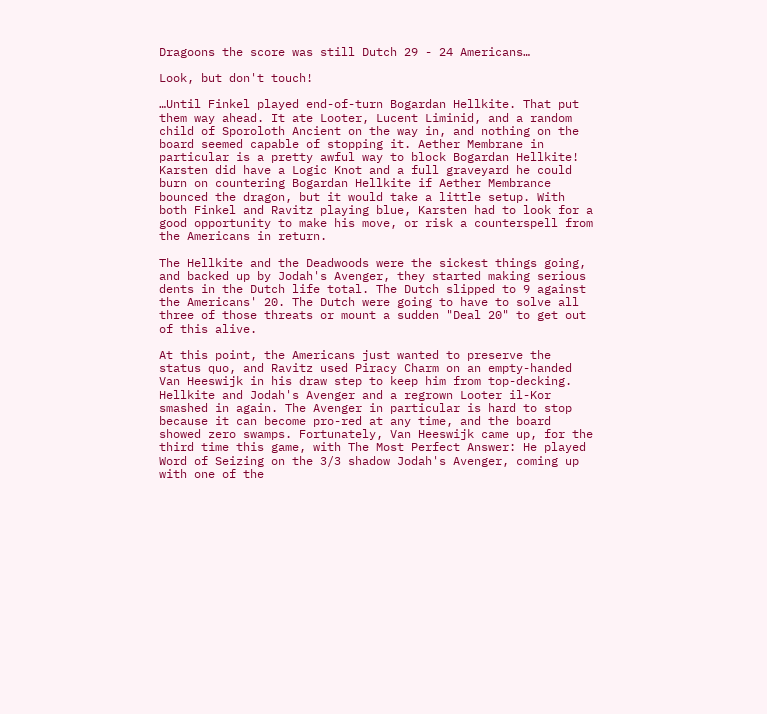Dragoons the score was still Dutch 29 - 24 Americans…

Look, but don't touch!

…Until Finkel played end-of-turn Bogardan Hellkite. That put them way ahead. It ate Looter, Lucent Liminid, and a random child of Sporoloth Ancient on the way in, and nothing on the board seemed capable of stopping it. Aether Membrane in particular is a pretty awful way to block Bogardan Hellkite! Karsten did have a Logic Knot and a full graveyard he could burn on countering Bogardan Hellkite if Aether Membrance bounced the dragon, but it would take a little setup. With both Finkel and Ravitz playing blue, Karsten had to look for a good opportunity to make his move, or risk a counterspell from the Americans in return.

The Hellkite and the Deadwoods were the sickest things going, and backed up by Jodah's Avenger, they started making serious dents in the Dutch life total. The Dutch slipped to 9 against the Americans' 20. The Dutch were going to have to solve all three of those threats or mount a sudden "Deal 20" to get out of this alive.

At this point, the Americans just wanted to preserve the status quo, and Ravitz used Piracy Charm on an empty-handed Van Heeswijk in his draw step to keep him from top-decking. Hellkite and Jodah's Avenger and a regrown Looter il-Kor smashed in again. The Avenger in particular is hard to stop because it can become pro-red at any time, and the board showed zero swamps. Fortunately, Van Heeswijk came up, for the third time this game, with The Most Perfect Answer: He played Word of Seizing on the 3/3 shadow Jodah's Avenger, coming up with one of the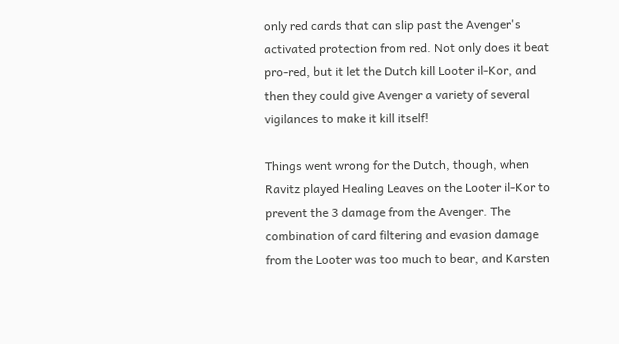only red cards that can slip past the Avenger's activated protection from red. Not only does it beat pro-red, but it let the Dutch kill Looter il-Kor, and then they could give Avenger a variety of several vigilances to make it kill itself!

Things went wrong for the Dutch, though, when Ravitz played Healing Leaves on the Looter il-Kor to prevent the 3 damage from the Avenger. The combination of card filtering and evasion damage from the Looter was too much to bear, and Karsten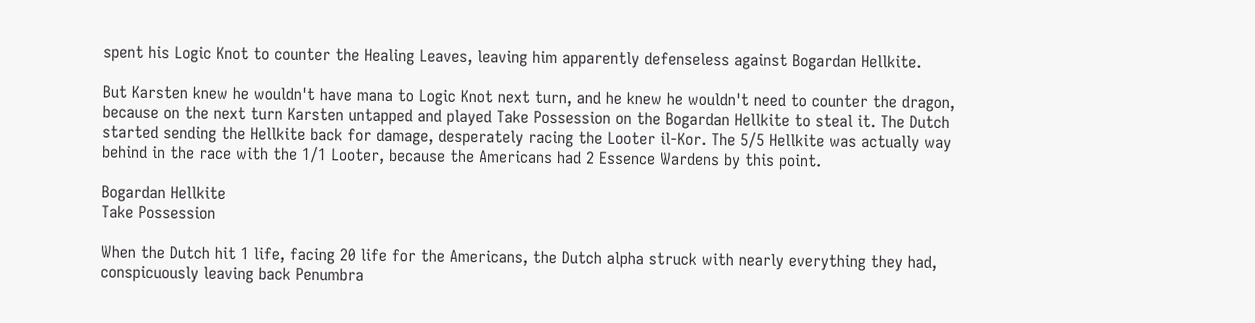spent his Logic Knot to counter the Healing Leaves, leaving him apparently defenseless against Bogardan Hellkite.

But Karsten knew he wouldn't have mana to Logic Knot next turn, and he knew he wouldn't need to counter the dragon, because on the next turn Karsten untapped and played Take Possession on the Bogardan Hellkite to steal it. The Dutch started sending the Hellkite back for damage, desperately racing the Looter il-Kor. The 5/5 Hellkite was actually way behind in the race with the 1/1 Looter, because the Americans had 2 Essence Wardens by this point.

Bogardan Hellkite
Take Possession

When the Dutch hit 1 life, facing 20 life for the Americans, the Dutch alpha struck with nearly everything they had, conspicuously leaving back Penumbra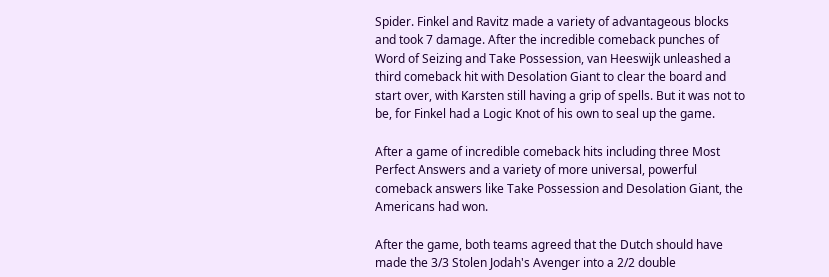Spider. Finkel and Ravitz made a variety of advantageous blocks and took 7 damage. After the incredible comeback punches of Word of Seizing and Take Possession, van Heeswijk unleashed a third comeback hit with Desolation Giant to clear the board and start over, with Karsten still having a grip of spells. But it was not to be, for Finkel had a Logic Knot of his own to seal up the game.

After a game of incredible comeback hits including three Most Perfect Answers and a variety of more universal, powerful comeback answers like Take Possession and Desolation Giant, the Americans had won.

After the game, both teams agreed that the Dutch should have made the 3/3 Stolen Jodah's Avenger into a 2/2 double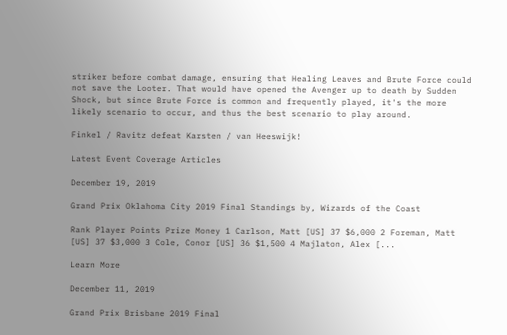striker before combat damage, ensuring that Healing Leaves and Brute Force could not save the Looter. That would have opened the Avenger up to death by Sudden Shock, but since Brute Force is common and frequently played, it's the more likely scenario to occur, and thus the best scenario to play around.

Finkel / Ravitz defeat Karsten / van Heeswijk!

Latest Event Coverage Articles

December 19, 2019

Grand Prix Oklahoma City 2019 Final Standings by, Wizards of the Coast

Rank Player Points Prize Money 1 Carlson, Matt [US] 37 $6,000 2 Foreman, Matt [US] 37 $3,000 3 Cole, Conor [US] 36 $1,500 4 Majlaton, Alex [...

Learn More

December 11, 2019

Grand Prix Brisbane 2019 Final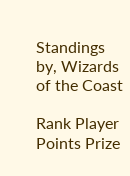Standings by, Wizards of the Coast

Rank Player Points Prize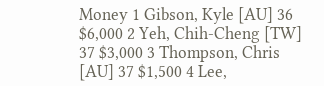Money 1 Gibson, Kyle [AU] 36 $6,000 2 Yeh, Chih-Cheng [TW] 37 $3,000 3 Thompson, Chris [AU] 37 $1,500 4 Lee,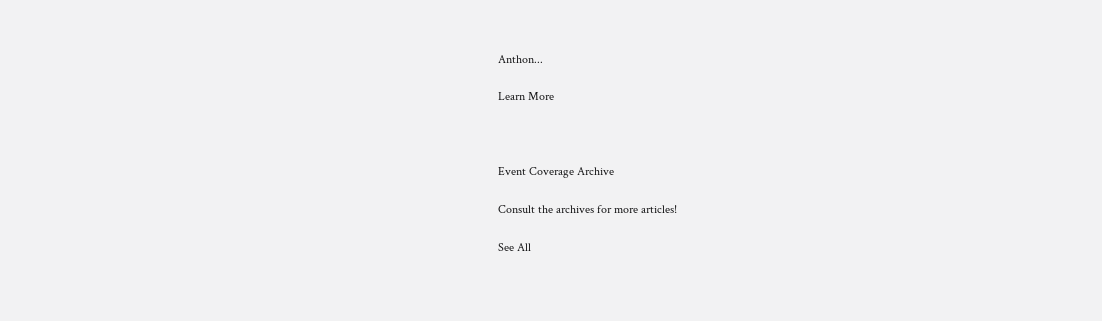Anthon...

Learn More



Event Coverage Archive

Consult the archives for more articles!

See All